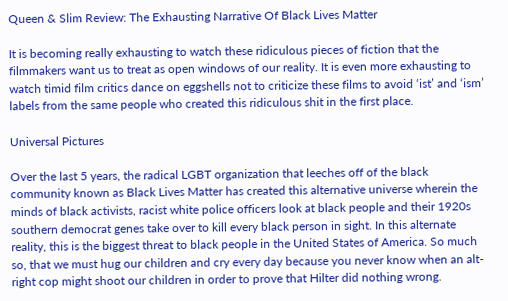Queen & Slim Review: The Exhausting Narrative Of Black Lives Matter

It is becoming really exhausting to watch these ridiculous pieces of fiction that the filmmakers want us to treat as open windows of our reality. It is even more exhausting to watch timid film critics dance on eggshells not to criticize these films to avoid ‘ist’ and ‘ism’ labels from the same people who created this ridiculous shit in the first place.

Universal Pictures

Over the last 5 years, the radical LGBT organization that leeches off of the black community known as Black Lives Matter has created this alternative universe wherein the minds of black activists, racist white police officers look at black people and their 1920s southern democrat genes take over to kill every black person in sight. In this alternate reality, this is the biggest threat to black people in the United States of America. So much so, that we must hug our children and cry every day because you never know when an alt-right cop might shoot our children in order to prove that Hilter did nothing wrong.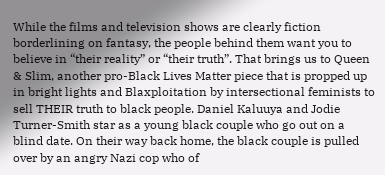While the films and television shows are clearly fiction borderlining on fantasy, the people behind them want you to believe in “their reality” or “their truth”. That brings us to Queen & Slim, another pro-Black Lives Matter piece that is propped up in bright lights and Blaxploitation by intersectional feminists to sell THEIR truth to black people. Daniel Kaluuya and Jodie Turner-Smith star as a young black couple who go out on a blind date. On their way back home, the black couple is pulled over by an angry Nazi cop who of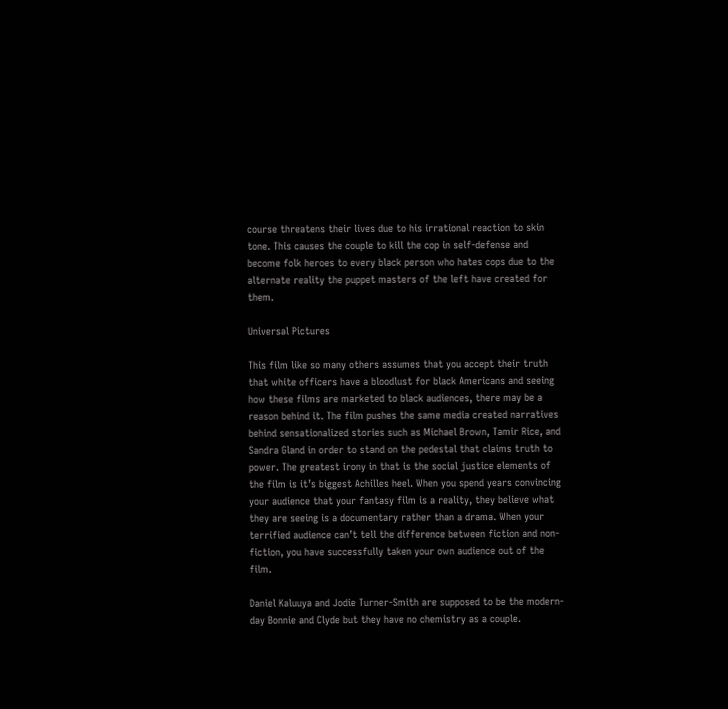course threatens their lives due to his irrational reaction to skin tone. This causes the couple to kill the cop in self-defense and become folk heroes to every black person who hates cops due to the alternate reality the puppet masters of the left have created for them.

Universal Pictures

This film like so many others assumes that you accept their truth that white officers have a bloodlust for black Americans and seeing how these films are marketed to black audiences, there may be a reason behind it. The film pushes the same media created narratives behind sensationalized stories such as Michael Brown, Tamir Rice, and Sandra Gland in order to stand on the pedestal that claims truth to power. The greatest irony in that is the social justice elements of the film is it’s biggest Achilles heel. When you spend years convincing your audience that your fantasy film is a reality, they believe what they are seeing is a documentary rather than a drama. When your terrified audience can’t tell the difference between fiction and non-fiction, you have successfully taken your own audience out of the film.

Daniel Kaluuya and Jodie Turner-Smith are supposed to be the modern-day Bonnie and Clyde but they have no chemistry as a couple.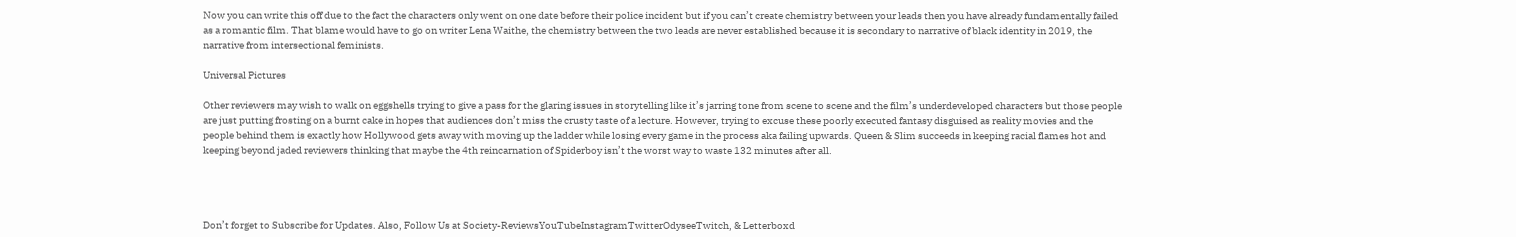Now you can write this off due to the fact the characters only went on one date before their police incident but if you can’t create chemistry between your leads then you have already fundamentally failed as a romantic film. That blame would have to go on writer Lena Waithe, the chemistry between the two leads are never established because it is secondary to narrative of black identity in 2019, the narrative from intersectional feminists.

Universal Pictures

Other reviewers may wish to walk on eggshells trying to give a pass for the glaring issues in storytelling like it’s jarring tone from scene to scene and the film’s underdeveloped characters but those people are just putting frosting on a burnt cake in hopes that audiences don’t miss the crusty taste of a lecture. However, trying to excuse these poorly executed fantasy disguised as reality movies and the people behind them is exactly how Hollywood gets away with moving up the ladder while losing every game in the process aka failing upwards. Queen & Slim succeeds in keeping racial flames hot and keeping beyond jaded reviewers thinking that maybe the 4th reincarnation of Spiderboy isn’t the worst way to waste 132 minutes after all.




Don’t forget to Subscribe for Updates. Also, Follow Us at Society-ReviewsYouTubeInstagramTwitterOdyseeTwitch, & Letterboxd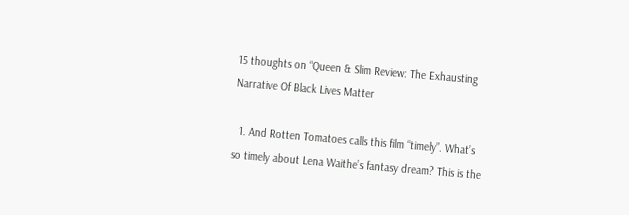15 thoughts on “Queen & Slim Review: The Exhausting Narrative Of Black Lives Matter

  1. And Rotten Tomatoes calls this film “timely”. What’s so timely about Lena Waithe’s fantasy dream? This is the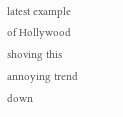latest example of Hollywood shoving this annoying trend down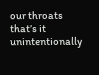our throats that’s it unintentionally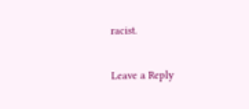racist.

Leave a Reply